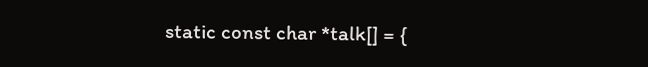static const char *talk[] = {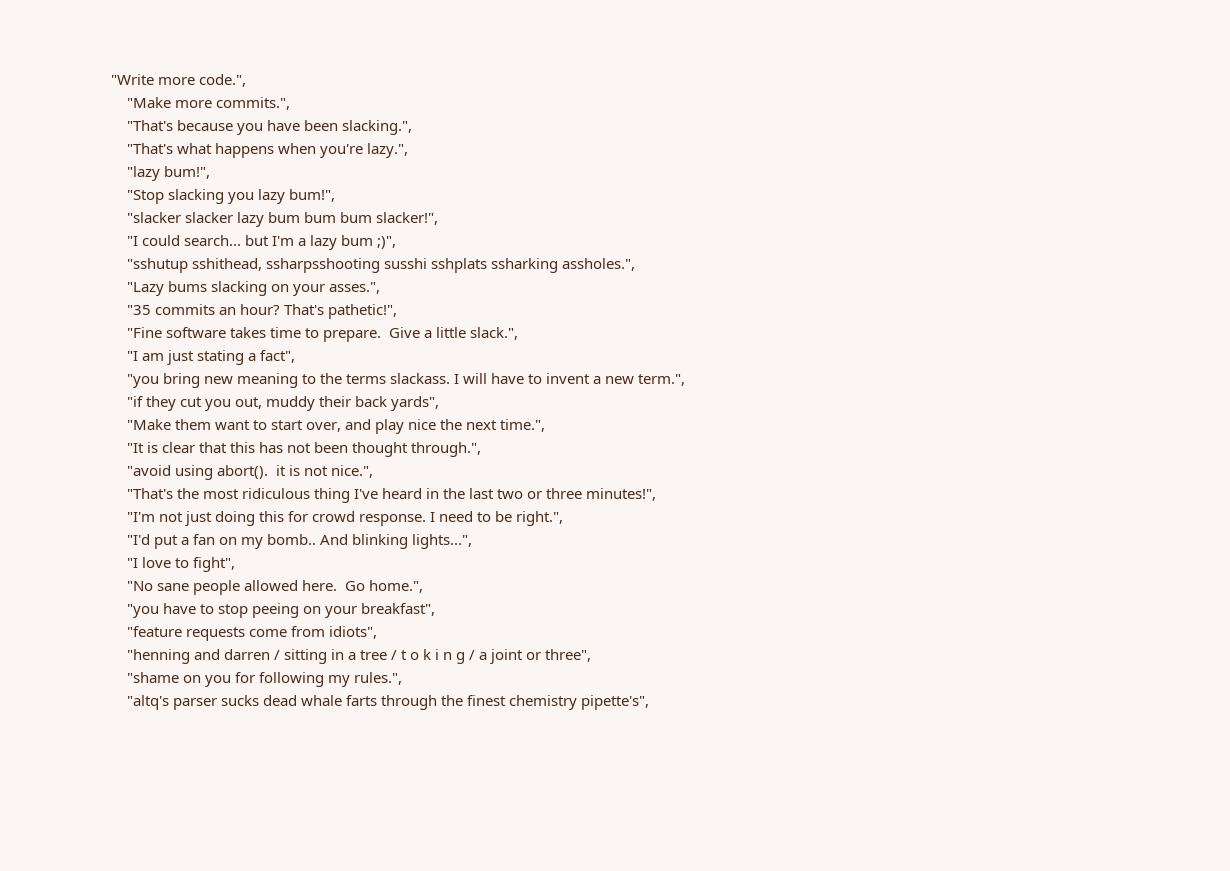"Write more code.",
    "Make more commits.",
    "That's because you have been slacking.",
    "That's what happens when you're lazy.",
    "lazy bum!",
    "Stop slacking you lazy bum!",
    "slacker slacker lazy bum bum bum slacker!",
    "I could search... but I'm a lazy bum ;)",
    "sshutup sshithead, ssharpsshooting susshi sshplats ssharking assholes.",
    "Lazy bums slacking on your asses.",
    "35 commits an hour? That's pathetic!",
    "Fine software takes time to prepare.  Give a little slack.",
    "I am just stating a fact",
    "you bring new meaning to the terms slackass. I will have to invent a new term.",
    "if they cut you out, muddy their back yards",
    "Make them want to start over, and play nice the next time.",
    "It is clear that this has not been thought through.",
    "avoid using abort().  it is not nice.",
    "That's the most ridiculous thing I've heard in the last two or three minutes!",
    "I'm not just doing this for crowd response. I need to be right.",
    "I'd put a fan on my bomb.. And blinking lights...",
    "I love to fight",
    "No sane people allowed here.  Go home.",
    "you have to stop peeing on your breakfast",
    "feature requests come from idiots",
    "henning and darren / sitting in a tree / t o k i n g / a joint or three",
    "shame on you for following my rules.",
    "altq's parser sucks dead whale farts through the finest chemistry pipette's",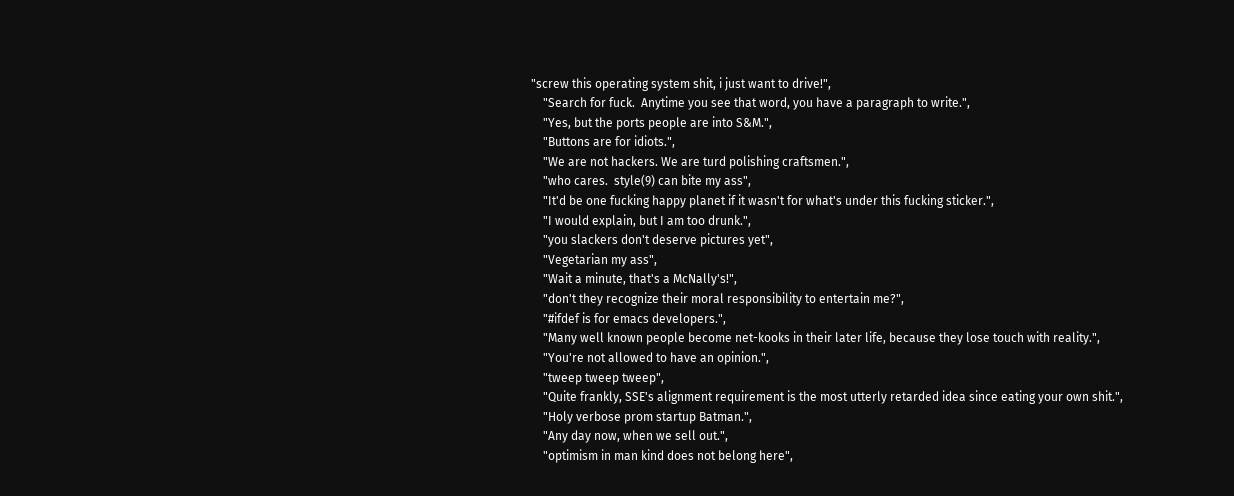"screw this operating system shit, i just want to drive!",
    "Search for fuck.  Anytime you see that word, you have a paragraph to write.",
    "Yes, but the ports people are into S&M.",
    "Buttons are for idiots.",
    "We are not hackers. We are turd polishing craftsmen.",
    "who cares.  style(9) can bite my ass",
    "It'd be one fucking happy planet if it wasn't for what's under this fucking sticker.",
    "I would explain, but I am too drunk.",
    "you slackers don't deserve pictures yet",
    "Vegetarian my ass",
    "Wait a minute, that's a McNally's!",
    "don't they recognize their moral responsibility to entertain me?",
    "#ifdef is for emacs developers.",
    "Many well known people become net-kooks in their later life, because they lose touch with reality.",
    "You're not allowed to have an opinion.",
    "tweep tweep tweep",
    "Quite frankly, SSE's alignment requirement is the most utterly retarded idea since eating your own shit.",
    "Holy verbose prom startup Batman.",
    "Any day now, when we sell out.",
    "optimism in man kind does not belong here",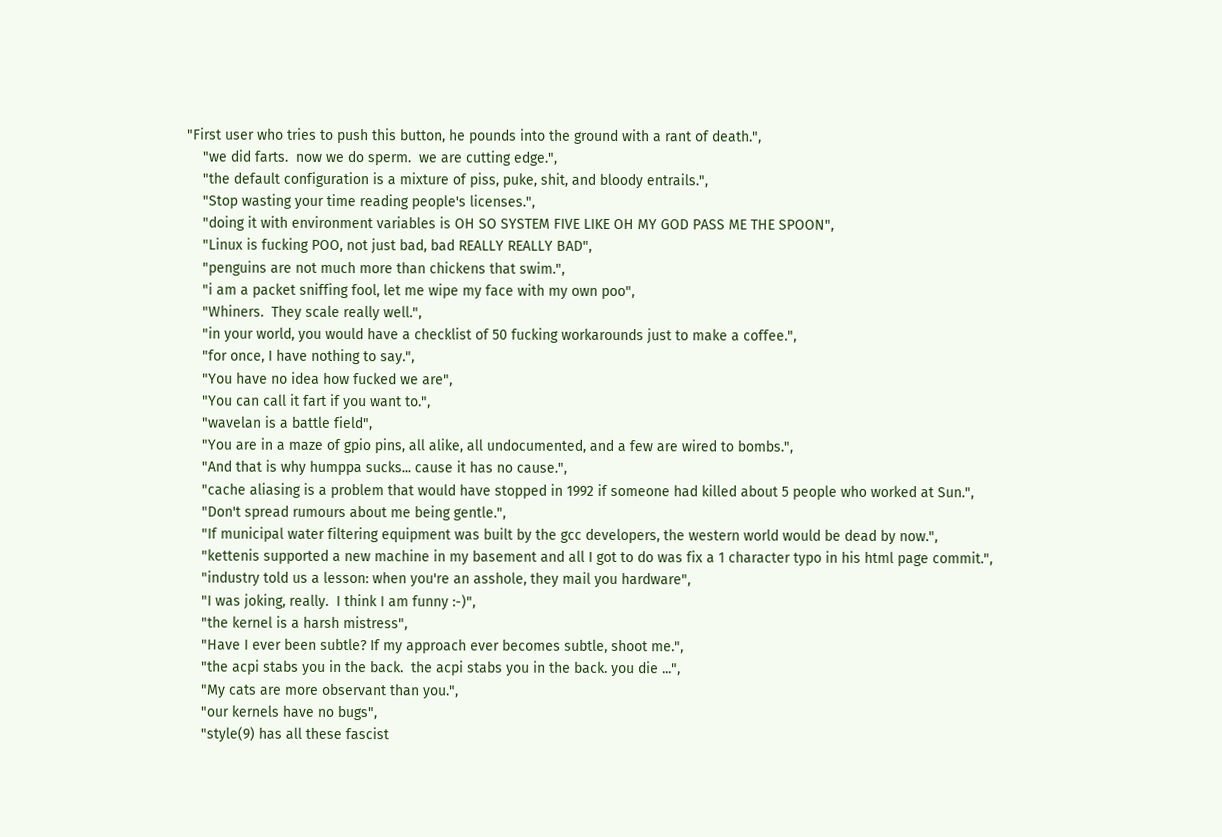"First user who tries to push this button, he pounds into the ground with a rant of death.",
    "we did farts.  now we do sperm.  we are cutting edge.",
    "the default configuration is a mixture of piss, puke, shit, and bloody entrails.",
    "Stop wasting your time reading people's licenses.",
    "doing it with environment variables is OH SO SYSTEM FIVE LIKE OH MY GOD PASS ME THE SPOON",
    "Linux is fucking POO, not just bad, bad REALLY REALLY BAD",
    "penguins are not much more than chickens that swim.",
    "i am a packet sniffing fool, let me wipe my face with my own poo",
    "Whiners.  They scale really well.",
    "in your world, you would have a checklist of 50 fucking workarounds just to make a coffee.",
    "for once, I have nothing to say.",
    "You have no idea how fucked we are",
    "You can call it fart if you want to.",
    "wavelan is a battle field",
    "You are in a maze of gpio pins, all alike, all undocumented, and a few are wired to bombs.",
    "And that is why humppa sucks... cause it has no cause.",
    "cache aliasing is a problem that would have stopped in 1992 if someone had killed about 5 people who worked at Sun.",
    "Don't spread rumours about me being gentle.",
    "If municipal water filtering equipment was built by the gcc developers, the western world would be dead by now.",
    "kettenis supported a new machine in my basement and all I got to do was fix a 1 character typo in his html page commit.",
    "industry told us a lesson: when you're an asshole, they mail you hardware",
    "I was joking, really.  I think I am funny :-)",
    "the kernel is a harsh mistress",
    "Have I ever been subtle? If my approach ever becomes subtle, shoot me.",
    "the acpi stabs you in the back.  the acpi stabs you in the back. you die ...",
    "My cats are more observant than you.",
    "our kernels have no bugs",
    "style(9) has all these fascist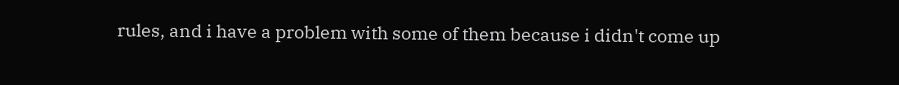rules, and i have a problem with some of them because i didn't come up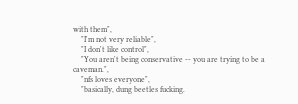with them",
    "I'm not very reliable",
    "I don't like control",
    "You aren't being conservative -- you are trying to be a caveman.",
    "nfs loves everyone",
    "basically, dung beetles fucking.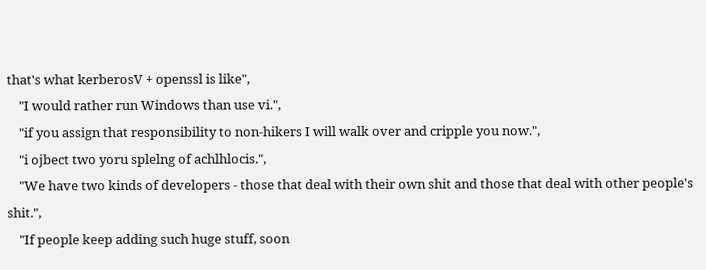that's what kerberosV + openssl is like",
    "I would rather run Windows than use vi.",
    "if you assign that responsibility to non-hikers I will walk over and cripple you now.",
    "i ojbect two yoru splelng of achlhlocis.",
    "We have two kinds of developers - those that deal with their own shit and those that deal with other people's shit.",
    "If people keep adding such huge stuff, soon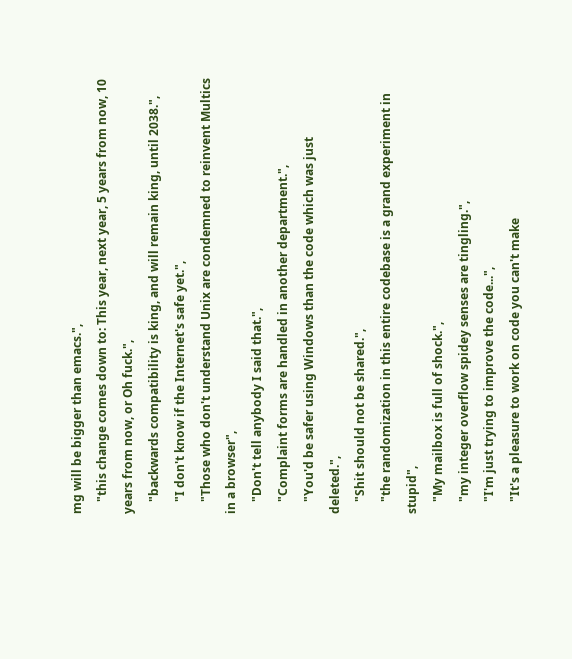mg will be bigger than emacs.",
    "this change comes down to: This year, next year, 5 years from now, 10 years from now, or Oh fuck.",
    "backwards compatibility is king, and will remain king, until 2038.",
    "I don't know if the Internet's safe yet.",
    "Those who don't understand Unix are condemned to reinvent Multics in a browser",
    "Don't tell anybody I said that.",
    "Complaint forms are handled in another department.",
    "You'd be safer using Windows than the code which was just deleted.",
    "Shit should not be shared.",
    "the randomization in this entire codebase is a grand experiment in stupid",
    "My mailbox is full of shock.",
    "my integer overflow spidey senses are tingling.",
    "I'm just trying to improve the code...",
    "It's a pleasure to work on code you can't make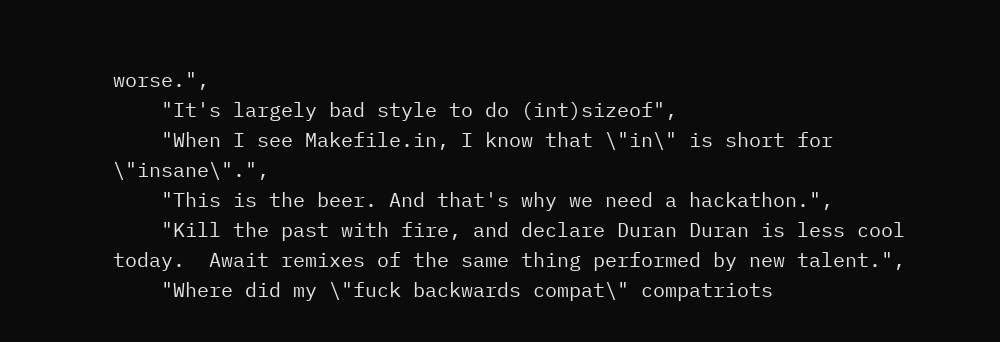worse.",
    "It's largely bad style to do (int)sizeof",
    "When I see Makefile.in, I know that \"in\" is short for \"insane\".",
    "This is the beer. And that's why we need a hackathon.",
    "Kill the past with fire, and declare Duran Duran is less cool today.  Await remixes of the same thing performed by new talent.",
    "Where did my \"fuck backwards compat\" compatriots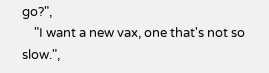go?",
    "I want a new vax, one that's not so slow.",